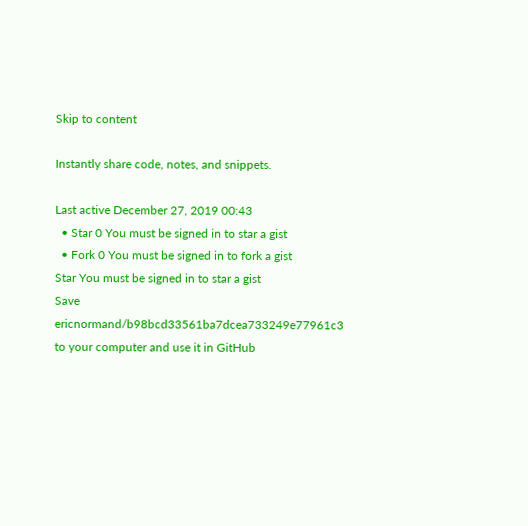Skip to content

Instantly share code, notes, and snippets.

Last active December 27, 2019 00:43
  • Star 0 You must be signed in to star a gist
  • Fork 0 You must be signed in to fork a gist
Star You must be signed in to star a gist
Save ericnormand/b98bcd33561ba7dcea733249e77961c3 to your computer and use it in GitHub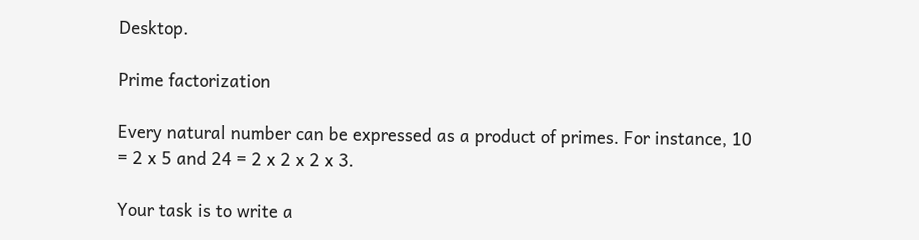Desktop.

Prime factorization

Every natural number can be expressed as a product of primes. For instance, 10 = 2 x 5 and 24 = 2 x 2 x 2 x 3.

Your task is to write a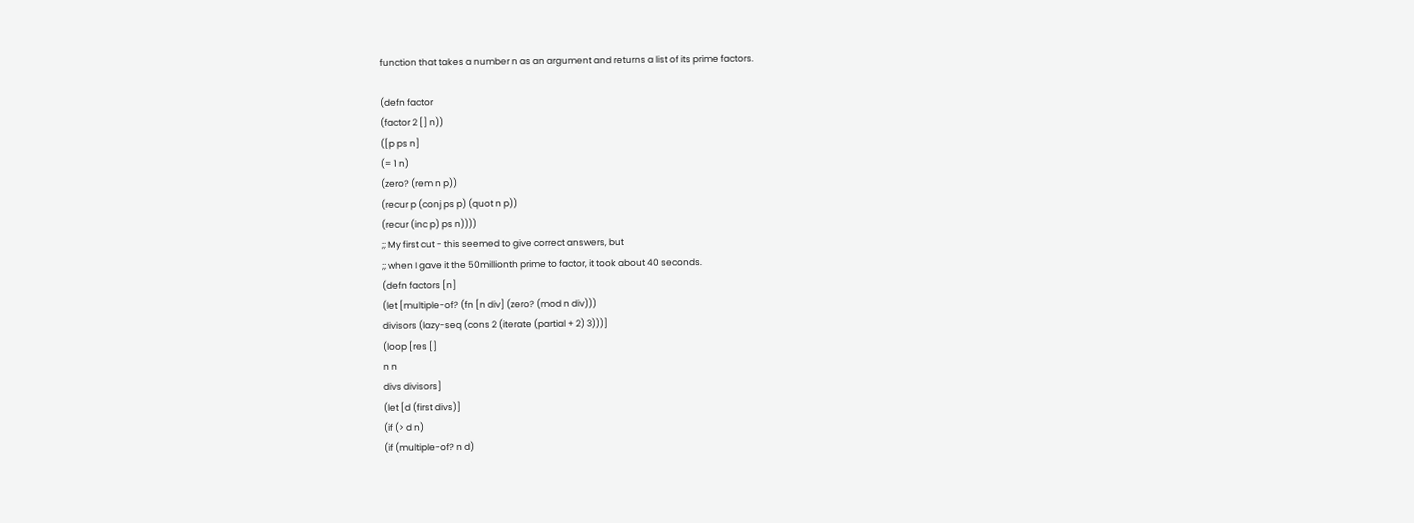function that takes a number n as an argument and returns a list of its prime factors.

(defn factor
(factor 2 [] n))
([p ps n]
(= 1 n)
(zero? (rem n p))
(recur p (conj ps p) (quot n p))
(recur (inc p) ps n))))
;; My first cut - this seemed to give correct answers, but
;; when I gave it the 50millionth prime to factor, it took about 40 seconds.
(defn factors [n]
(let [multiple-of? (fn [n div] (zero? (mod n div)))
divisors (lazy-seq (cons 2 (iterate (partial + 2) 3)))]
(loop [res []
n n
divs divisors]
(let [d (first divs)]
(if (> d n)
(if (multiple-of? n d)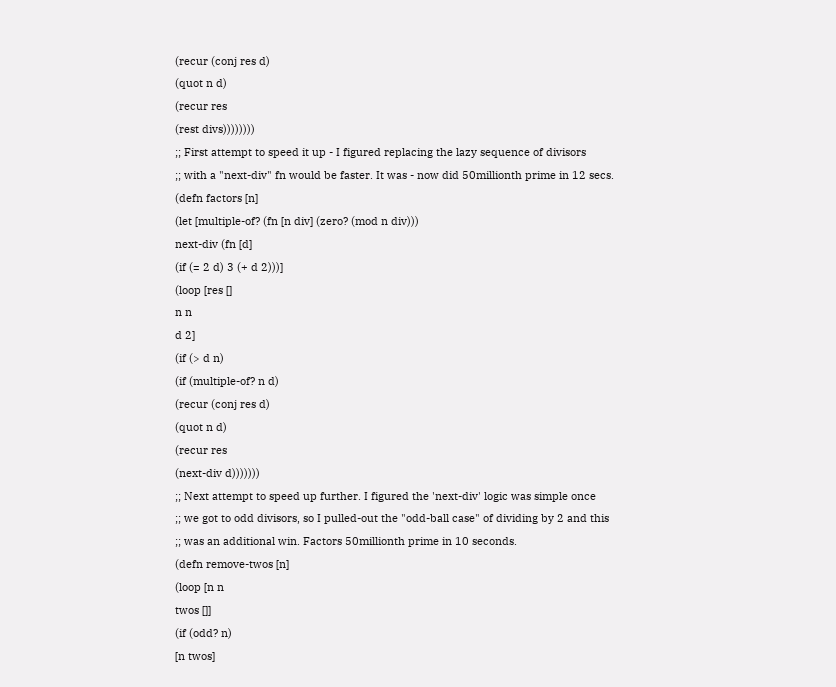(recur (conj res d)
(quot n d)
(recur res
(rest divs))))))))
;; First attempt to speed it up - I figured replacing the lazy sequence of divisors
;; with a "next-div" fn would be faster. It was - now did 50millionth prime in 12 secs.
(defn factors [n]
(let [multiple-of? (fn [n div] (zero? (mod n div)))
next-div (fn [d]
(if (= 2 d) 3 (+ d 2)))]
(loop [res []
n n
d 2]
(if (> d n)
(if (multiple-of? n d)
(recur (conj res d)
(quot n d)
(recur res
(next-div d)))))))
;; Next attempt to speed up further. I figured the 'next-div' logic was simple once
;; we got to odd divisors, so I pulled-out the "odd-ball case" of dividing by 2 and this
;; was an additional win. Factors 50millionth prime in 10 seconds.
(defn remove-twos [n]
(loop [n n
twos []]
(if (odd? n)
[n twos]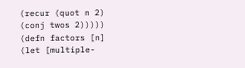(recur (quot n 2)
(conj twos 2)))))
(defn factors [n]
(let [multiple-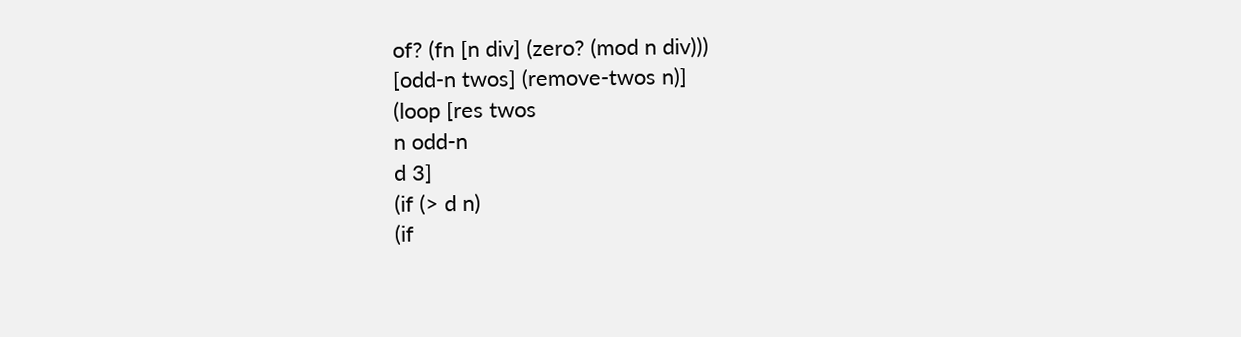of? (fn [n div] (zero? (mod n div)))
[odd-n twos] (remove-twos n)]
(loop [res twos
n odd-n
d 3]
(if (> d n)
(if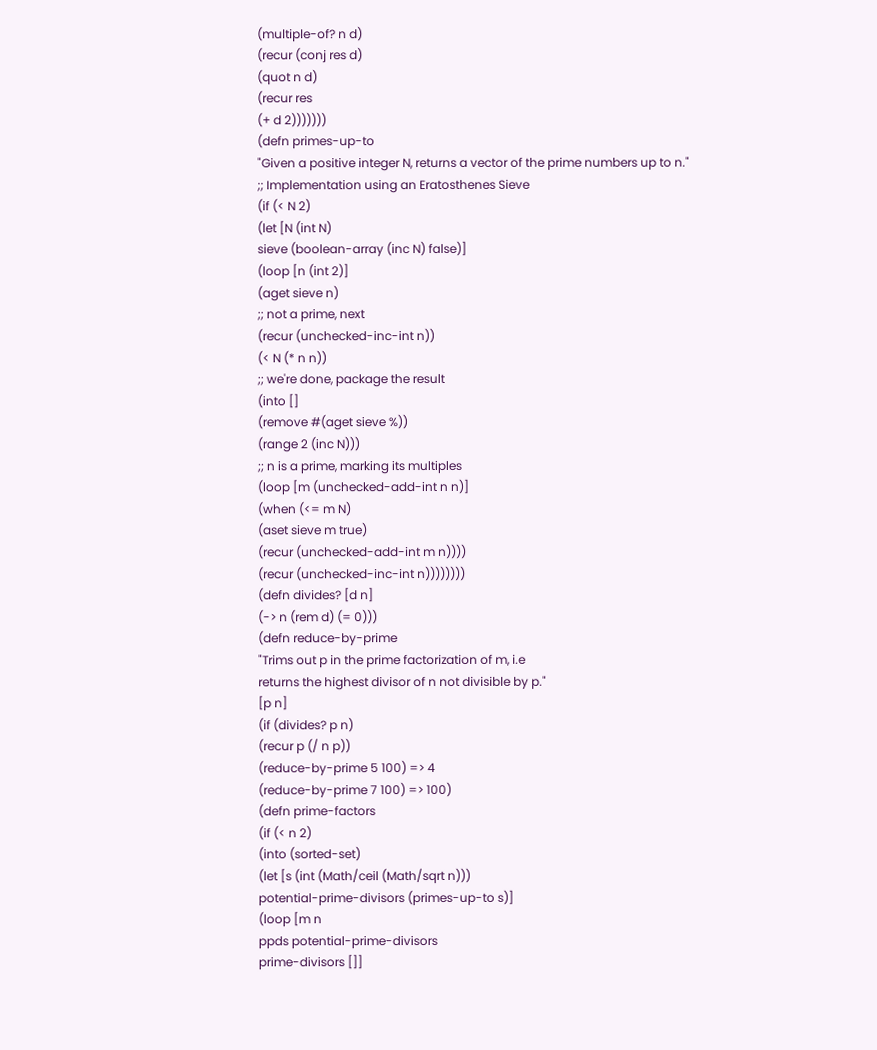(multiple-of? n d)
(recur (conj res d)
(quot n d)
(recur res
(+ d 2)))))))
(defn primes-up-to
"Given a positive integer N, returns a vector of the prime numbers up to n."
;; Implementation using an Eratosthenes Sieve
(if (< N 2)
(let [N (int N)
sieve (boolean-array (inc N) false)]
(loop [n (int 2)]
(aget sieve n)
;; not a prime, next
(recur (unchecked-inc-int n))
(< N (* n n))
;; we're done, package the result
(into []
(remove #(aget sieve %))
(range 2 (inc N)))
;; n is a prime, marking its multiples
(loop [m (unchecked-add-int n n)]
(when (<= m N)
(aset sieve m true)
(recur (unchecked-add-int m n))))
(recur (unchecked-inc-int n))))))))
(defn divides? [d n]
(-> n (rem d) (= 0)))
(defn reduce-by-prime
"Trims out p in the prime factorization of m, i.e
returns the highest divisor of n not divisible by p."
[p n]
(if (divides? p n)
(recur p (/ n p))
(reduce-by-prime 5 100) => 4
(reduce-by-prime 7 100) => 100)
(defn prime-factors
(if (< n 2)
(into (sorted-set)
(let [s (int (Math/ceil (Math/sqrt n)))
potential-prime-divisors (primes-up-to s)]
(loop [m n
ppds potential-prime-divisors
prime-divisors []]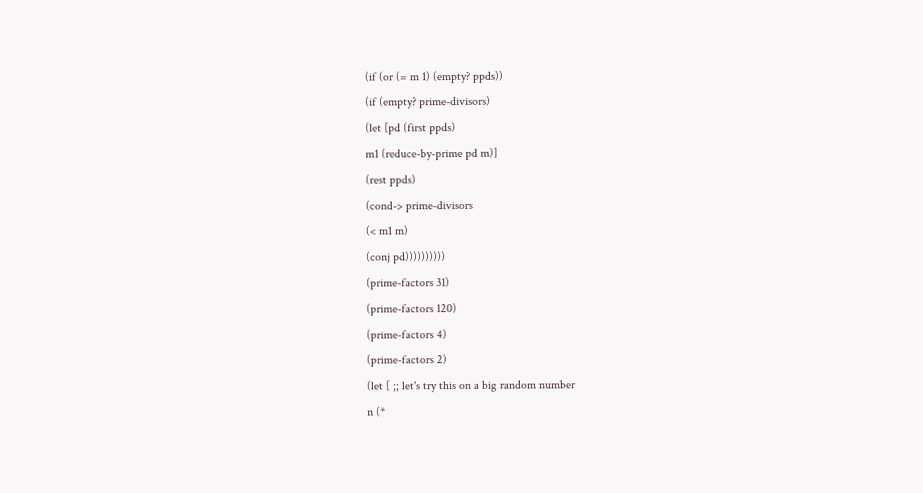(if (or (= m 1) (empty? ppds))
(if (empty? prime-divisors)
(let [pd (first ppds)
m1 (reduce-by-prime pd m)]
(rest ppds)
(cond-> prime-divisors
(< m1 m)
(conj pd))))))))))
(prime-factors 31)
(prime-factors 120)
(prime-factors 4)
(prime-factors 2)
(let [ ;; let's try this on a big random number
n (*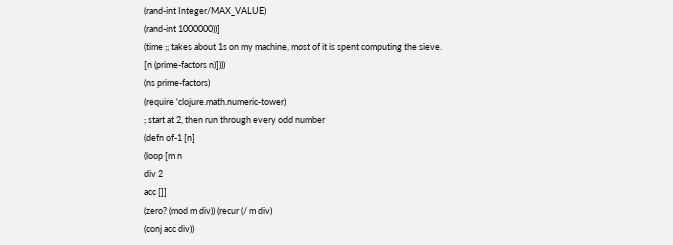(rand-int Integer/MAX_VALUE)
(rand-int 1000000))]
(time ;; takes about 1s on my machine, most of it is spent computing the sieve.
[n (prime-factors n)])))
(ns prime-factors)
(require 'clojure.math.numeric-tower)
; start at 2, then run through every odd number
(defn of-1 [n]
(loop [m n
div 2
acc []]
(zero? (mod m div)) (recur (/ m div)
(conj acc div))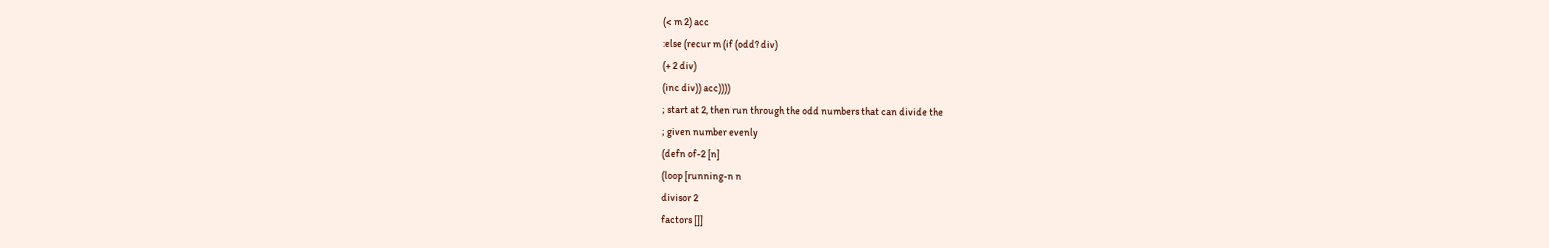(< m 2) acc
:else (recur m (if (odd? div)
(+ 2 div)
(inc div)) acc))))
; start at 2, then run through the odd numbers that can divide the
; given number evenly
(defn of-2 [n]
(loop [running-n n
divisor 2
factors []]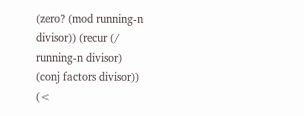(zero? (mod running-n divisor)) (recur (/ running-n divisor)
(conj factors divisor))
(<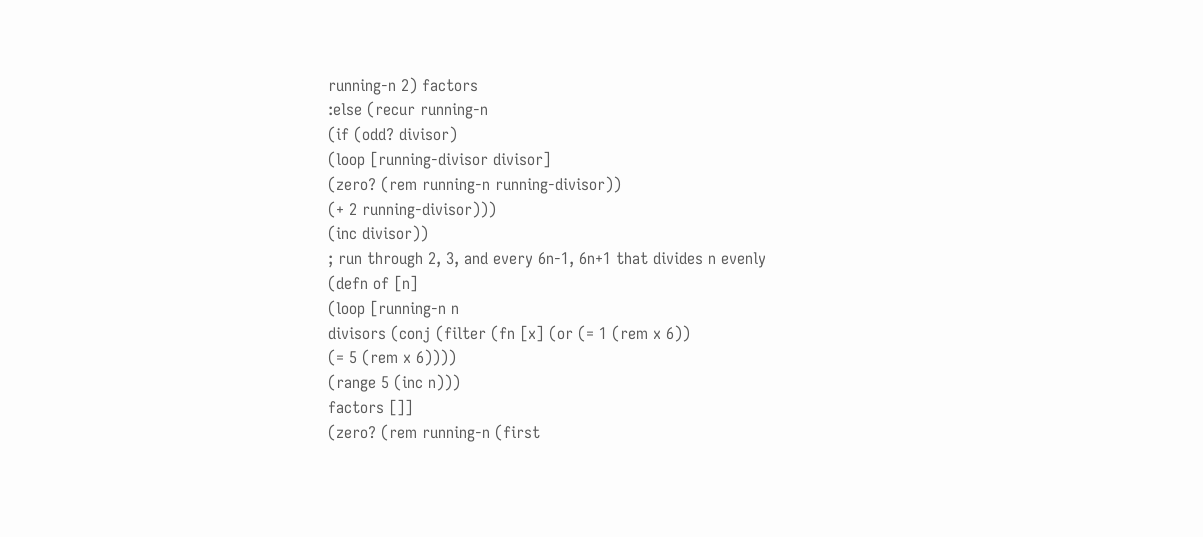running-n 2) factors
:else (recur running-n
(if (odd? divisor)
(loop [running-divisor divisor]
(zero? (rem running-n running-divisor))
(+ 2 running-divisor)))
(inc divisor))
; run through 2, 3, and every 6n-1, 6n+1 that divides n evenly
(defn of [n]
(loop [running-n n
divisors (conj (filter (fn [x] (or (= 1 (rem x 6))
(= 5 (rem x 6))))
(range 5 (inc n)))
factors []]
(zero? (rem running-n (first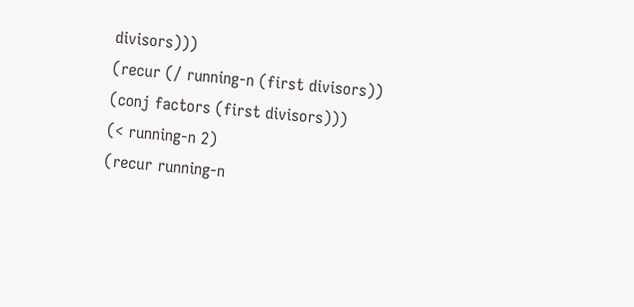divisors)))
(recur (/ running-n (first divisors))
(conj factors (first divisors)))
(< running-n 2)
(recur running-n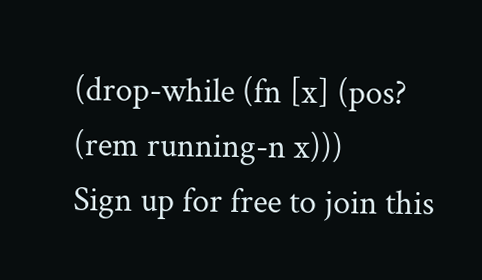(drop-while (fn [x] (pos? (rem running-n x)))
Sign up for free to join this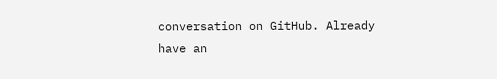conversation on GitHub. Already have an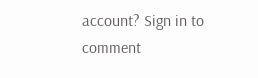account? Sign in to comment